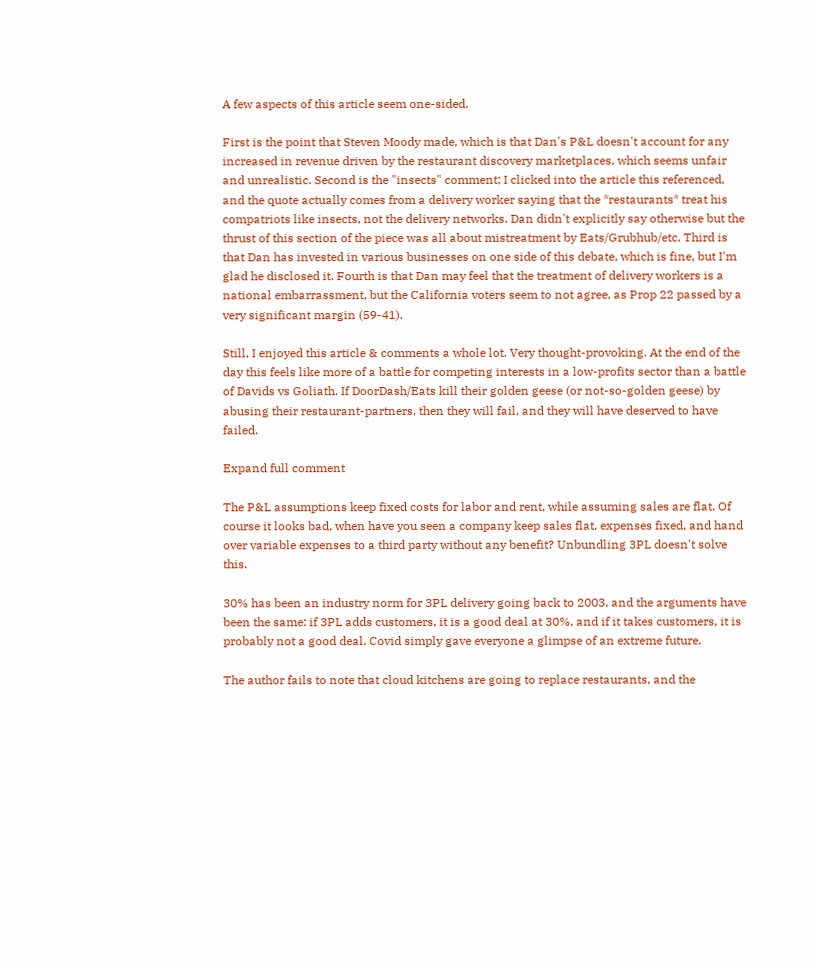A few aspects of this article seem one-sided.

First is the point that Steven Moody made, which is that Dan's P&L doesn't account for any increased in revenue driven by the restaurant discovery marketplaces, which seems unfair and unrealistic. Second is the "insects" comment; I clicked into the article this referenced, and the quote actually comes from a delivery worker saying that the *restaurants* treat his compatriots like insects, not the delivery networks. Dan didn't explicitly say otherwise but the thrust of this section of the piece was all about mistreatment by Eats/Grubhub/etc. Third is that Dan has invested in various businesses on one side of this debate, which is fine, but I'm glad he disclosed it. Fourth is that Dan may feel that the treatment of delivery workers is a national embarrassment, but the California voters seem to not agree, as Prop 22 passed by a very significant margin (59-41).

Still, I enjoyed this article & comments a whole lot. Very thought-provoking. At the end of the day this feels like more of a battle for competing interests in a low-profits sector than a battle of Davids vs Goliath. If DoorDash/Eats kill their golden geese (or not-so-golden geese) by abusing their restaurant-partners, then they will fail, and they will have deserved to have failed.

Expand full comment

The P&L assumptions keep fixed costs for labor and rent, while assuming sales are flat. Of course it looks bad, when have you seen a company keep sales flat, expenses fixed, and hand over variable expenses to a third party without any benefit? Unbundling 3PL doesn't solve this.

30% has been an industry norm for 3PL delivery going back to 2003, and the arguments have been the same: if 3PL adds customers, it is a good deal at 30%, and if it takes customers, it is probably not a good deal. Covid simply gave everyone a glimpse of an extreme future.

The author fails to note that cloud kitchens are going to replace restaurants, and the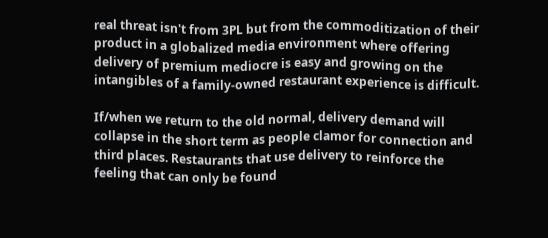real threat isn't from 3PL but from the commoditization of their product in a globalized media environment where offering delivery of premium mediocre is easy and growing on the intangibles of a family-owned restaurant experience is difficult.

If/when we return to the old normal, delivery demand will collapse in the short term as people clamor for connection and third places. Restaurants that use delivery to reinforce the feeling that can only be found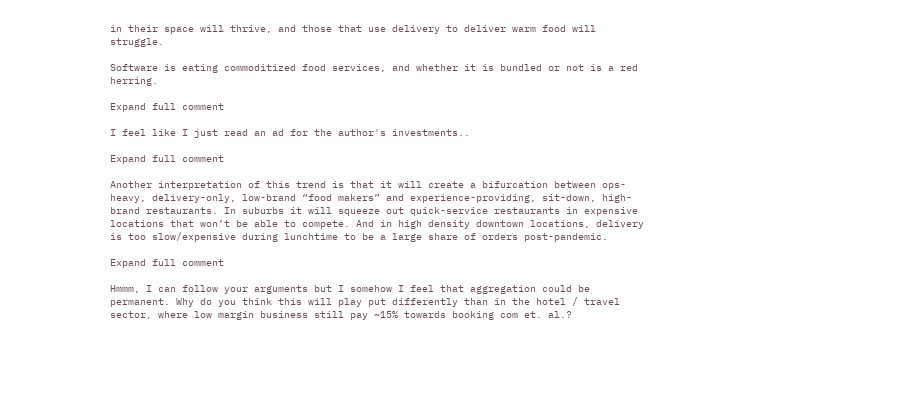in their space will thrive, and those that use delivery to deliver warm food will struggle.

Software is eating commoditized food services, and whether it is bundled or not is a red herring.

Expand full comment

I feel like I just read an ad for the author's investments..

Expand full comment

Another interpretation of this trend is that it will create a bifurcation between ops-heavy, delivery-only, low-brand “food makers” and experience-providing, sit-down, high-brand restaurants. In suburbs it will squeeze out quick-service restaurants in expensive locations that won’t be able to compete. And in high density downtown locations, delivery is too slow/expensive during lunchtime to be a large share of orders post-pandemic.

Expand full comment

Hmmm, I can follow your arguments but I somehow I feel that aggregation could be permanent. Why do you think this will play put differently than in the hotel / travel sector, where low margin business still pay ~15% towards booking com et. al.?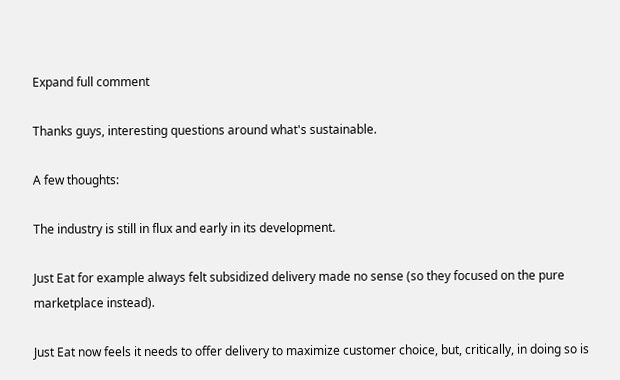Expand full comment

Thanks guys, interesting questions around what's sustainable.

A few thoughts:

The industry is still in flux and early in its development.

Just Eat for example always felt subsidized delivery made no sense (so they focused on the pure marketplace instead).

Just Eat now feels it needs to offer delivery to maximize customer choice, but, critically, in doing so is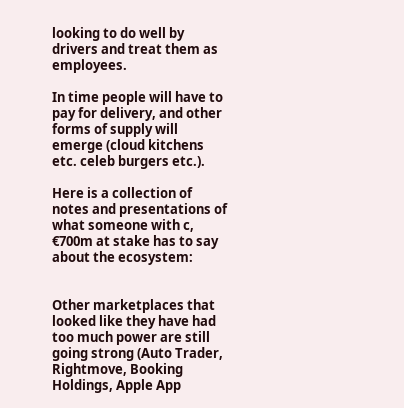looking to do well by drivers and treat them as employees.

In time people will have to pay for delivery, and other forms of supply will emerge (cloud kitchens etc. celeb burgers etc.).

Here is a collection of notes and presentations of what someone with c, €700m at stake has to say about the ecosystem:


Other marketplaces that looked like they have had too much power are still going strong (Auto Trader, Rightmove, Booking Holdings, Apple App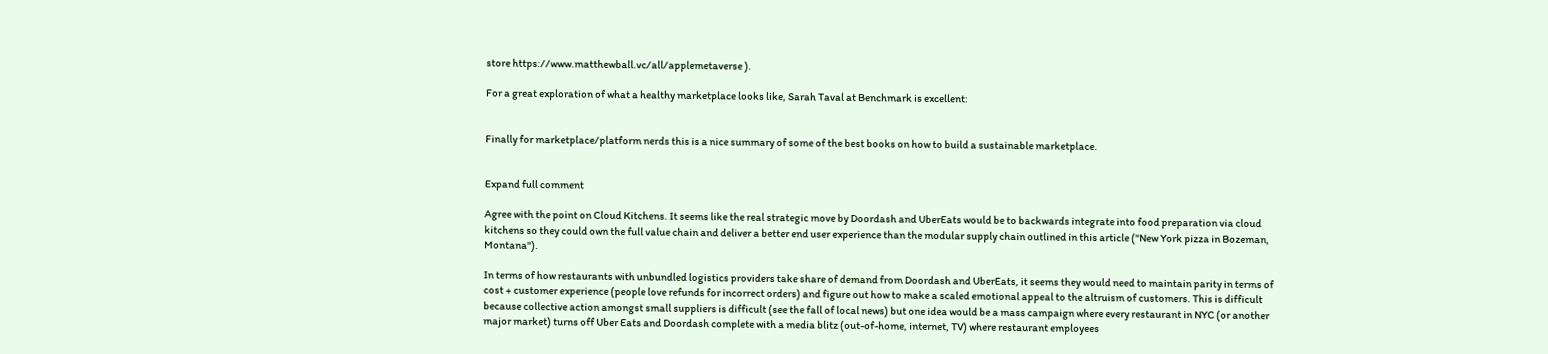store https://www.matthewball.vc/all/applemetaverse ).

For a great exploration of what a healthy marketplace looks like, Sarah Taval at Benchmark is excellent:


Finally for marketplace/platform nerds this is a nice summary of some of the best books on how to build a sustainable marketplace.


Expand full comment

Agree with the point on Cloud Kitchens. It seems like the real strategic move by Doordash and UberEats would be to backwards integrate into food preparation via cloud kitchens so they could own the full value chain and deliver a better end user experience than the modular supply chain outlined in this article ("New York pizza in Bozeman, Montana").

In terms of how restaurants with unbundled logistics providers take share of demand from Doordash and UberEats, it seems they would need to maintain parity in terms of cost + customer experience (people love refunds for incorrect orders) and figure out how to make a scaled emotional appeal to the altruism of customers. This is difficult because collective action amongst small suppliers is difficult (see the fall of local news) but one idea would be a mass campaign where every restaurant in NYC (or another major market) turns off Uber Eats and Doordash complete with a media blitz (out-of-home, internet, TV) where restaurant employees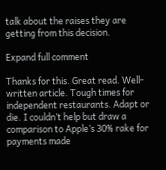talk about the raises they are getting from this decision.

Expand full comment

Thanks for this. Great read. Well-written article. Tough times for independent restaurants. Adapt or die. I couldn’t help but draw a comparison to Apple’s 30% rake for payments made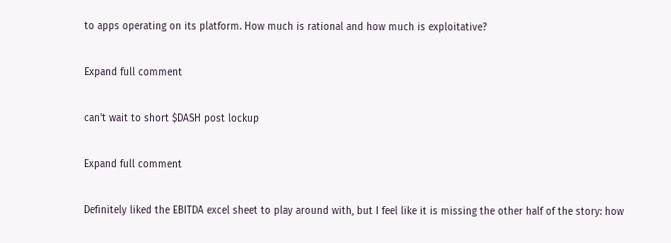to apps operating on its platform. How much is rational and how much is exploitative?

Expand full comment

can't wait to short $DASH post lockup

Expand full comment

Definitely liked the EBITDA excel sheet to play around with, but I feel like it is missing the other half of the story: how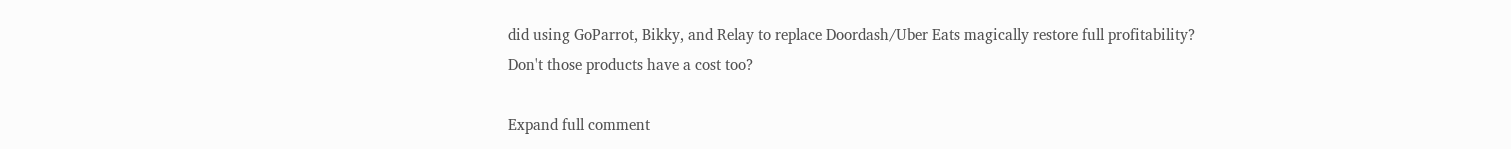did using GoParrot, Bikky, and Relay to replace Doordash/Uber Eats magically restore full profitability? Don't those products have a cost too?

Expand full comment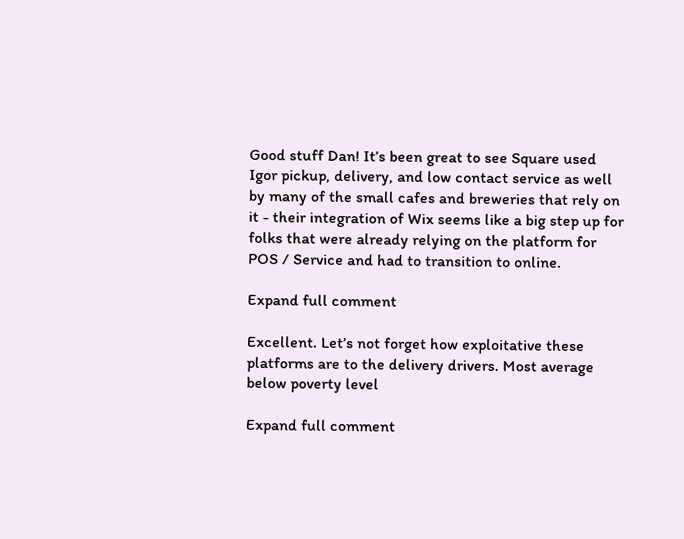Good stuff Dan! It’s been great to see Square used Igor pickup, delivery, and low contact service as well by many of the small cafes and breweries that rely on it - their integration of Wix seems like a big step up for folks that were already relying on the platform for POS / Service and had to transition to online.

Expand full comment

Excellent. Let’s not forget how exploitative these platforms are to the delivery drivers. Most average below poverty level

Expand full comment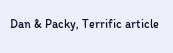Dan & Packy, Terrific article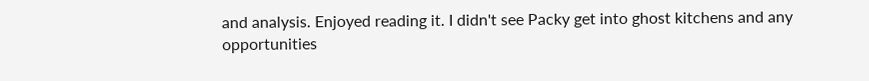and analysis. Enjoyed reading it. I didn't see Packy get into ghost kitchens and any opportunities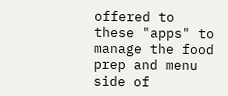offered to these "apps" to manage the food prep and menu side of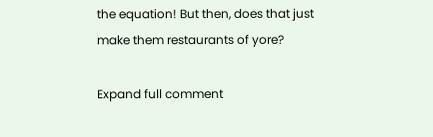the equation! But then, does that just make them restaurants of yore?

Expand full comment